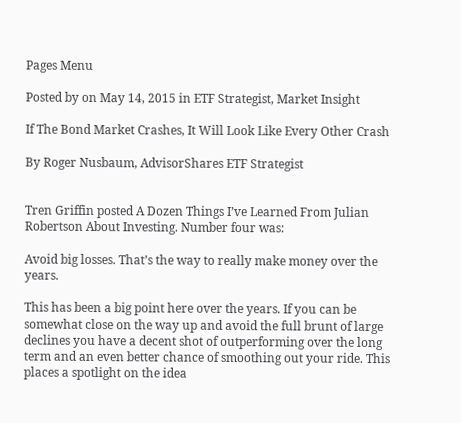Pages Menu

Posted by on May 14, 2015 in ETF Strategist, Market Insight

If The Bond Market Crashes, It Will Look Like Every Other Crash

By Roger Nusbaum, AdvisorShares ETF Strategist


Tren Griffin posted A Dozen Things I’ve Learned From Julian Robertson About Investing. Number four was:

Avoid big losses. That’s the way to really make money over the years.

This has been a big point here over the years. If you can be somewhat close on the way up and avoid the full brunt of large declines you have a decent shot of outperforming over the long term and an even better chance of smoothing out your ride. This places a spotlight on the idea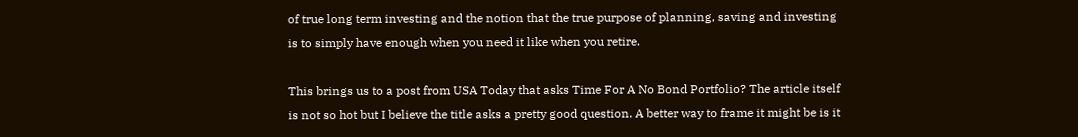of true long term investing and the notion that the true purpose of planning, saving and investing is to simply have enough when you need it like when you retire.

This brings us to a post from USA Today that asks Time For A No Bond Portfolio? The article itself is not so hot but I believe the title asks a pretty good question. A better way to frame it might be is it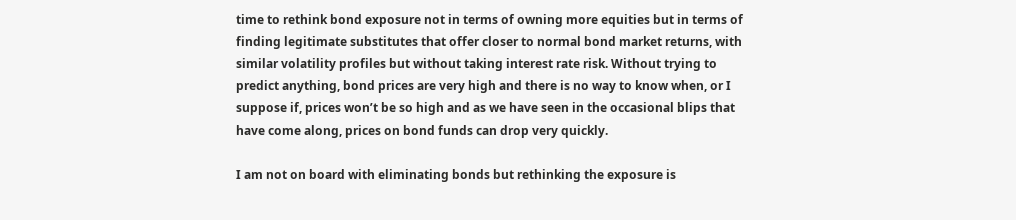time to rethink bond exposure not in terms of owning more equities but in terms of finding legitimate substitutes that offer closer to normal bond market returns, with similar volatility profiles but without taking interest rate risk. Without trying to predict anything, bond prices are very high and there is no way to know when, or I suppose if, prices won’t be so high and as we have seen in the occasional blips that have come along, prices on bond funds can drop very quickly.

I am not on board with eliminating bonds but rethinking the exposure is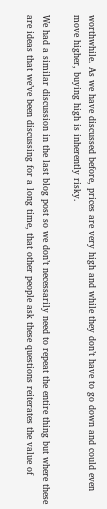worthwhile. As we have discussed before, prices are very high and while they don’t have to go down and could even move higher, buying high is inherently risky.

We had a similar discussion in the last blog post so we don’t necessarily need to repeat the entire thing but where these are ideas that we’ve been discussing for a long time, that other people ask these questions reiterates the value of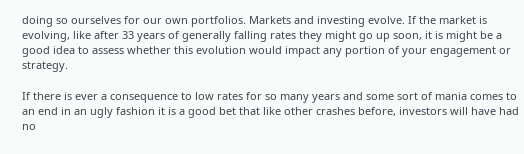doing so ourselves for our own portfolios. Markets and investing evolve. If the market is evolving, like after 33 years of generally falling rates they might go up soon, it is might be a good idea to assess whether this evolution would impact any portion of your engagement or strategy.

If there is ever a consequence to low rates for so many years and some sort of mania comes to an end in an ugly fashion it is a good bet that like other crashes before, investors will have had no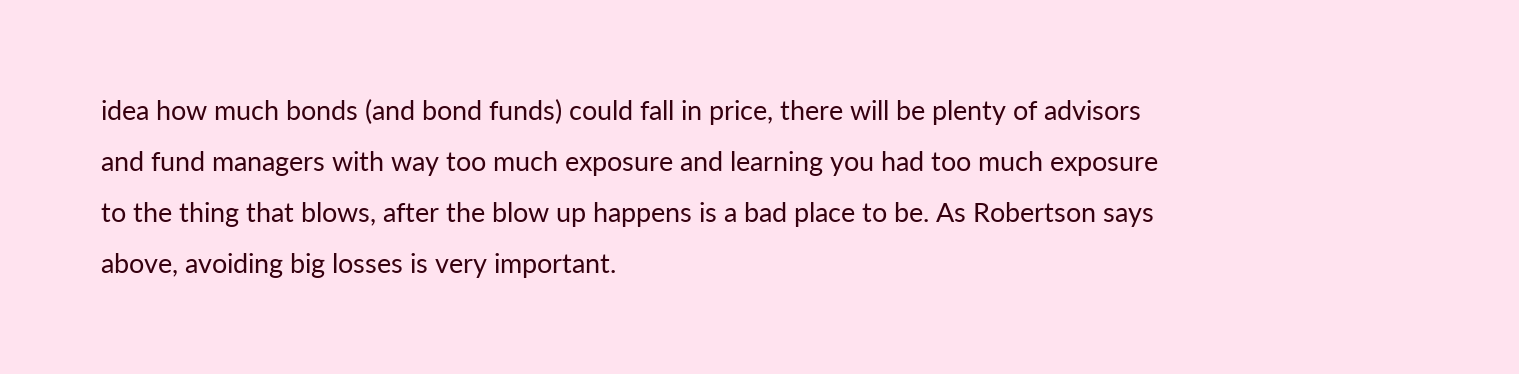idea how much bonds (and bond funds) could fall in price, there will be plenty of advisors and fund managers with way too much exposure and learning you had too much exposure to the thing that blows, after the blow up happens is a bad place to be. As Robertson says above, avoiding big losses is very important.